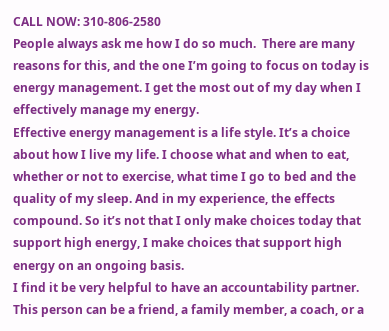CALL NOW: 310-806-2580
People always ask me how I do so much.  There are many reasons for this, and the one I’m going to focus on today is energy management. I get the most out of my day when I effectively manage my energy.
Effective energy management is a life style. It’s a choice about how I live my life. I choose what and when to eat, whether or not to exercise, what time I go to bed and the quality of my sleep. And in my experience, the effects compound. So it’s not that I only make choices today that support high energy, I make choices that support high energy on an ongoing basis.
I find it be very helpful to have an accountability partner. This person can be a friend, a family member, a coach, or a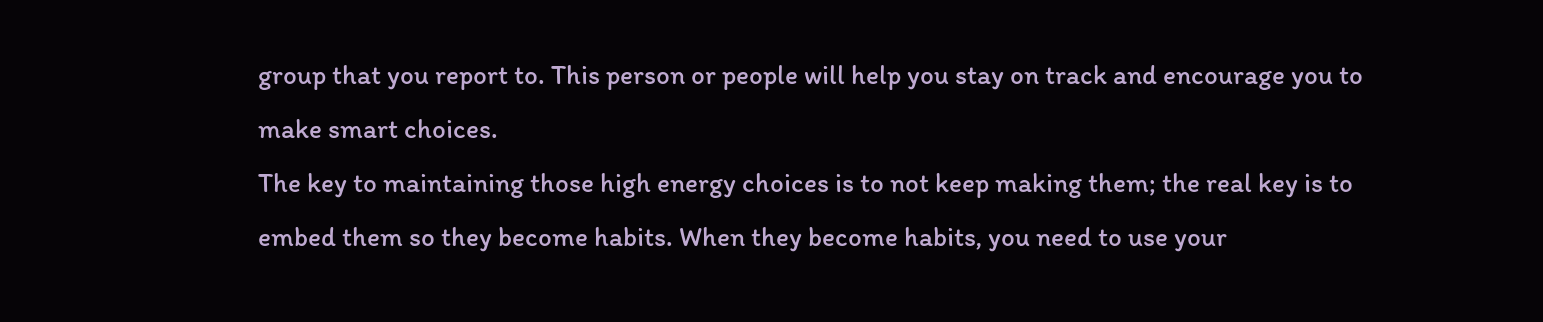group that you report to. This person or people will help you stay on track and encourage you to make smart choices.
The key to maintaining those high energy choices is to not keep making them; the real key is to embed them so they become habits. When they become habits, you need to use your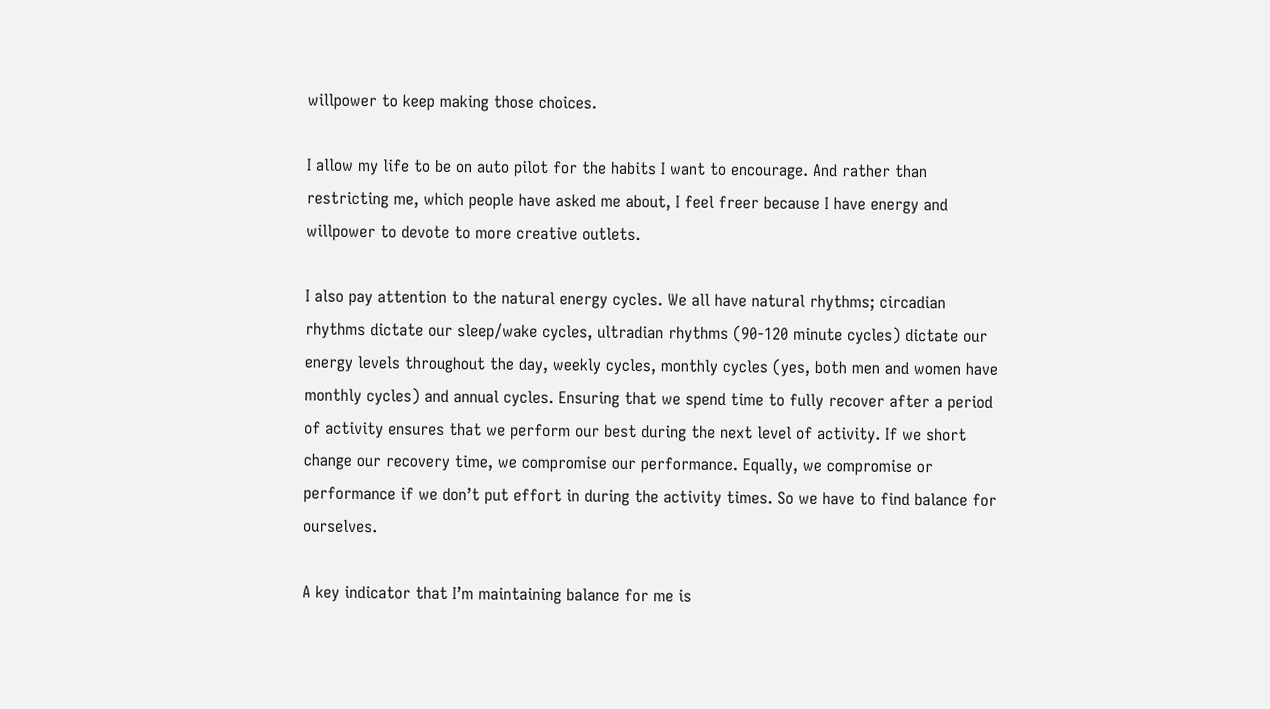willpower to keep making those choices.

I allow my life to be on auto pilot for the habits I want to encourage. And rather than restricting me, which people have asked me about, I feel freer because I have energy and willpower to devote to more creative outlets.

I also pay attention to the natural energy cycles. We all have natural rhythms; circadian rhythms dictate our sleep/wake cycles, ultradian rhythms (90-120 minute cycles) dictate our energy levels throughout the day, weekly cycles, monthly cycles (yes, both men and women have monthly cycles) and annual cycles. Ensuring that we spend time to fully recover after a period of activity ensures that we perform our best during the next level of activity. If we short change our recovery time, we compromise our performance. Equally, we compromise or performance if we don’t put effort in during the activity times. So we have to find balance for ourselves.

A key indicator that I’m maintaining balance for me is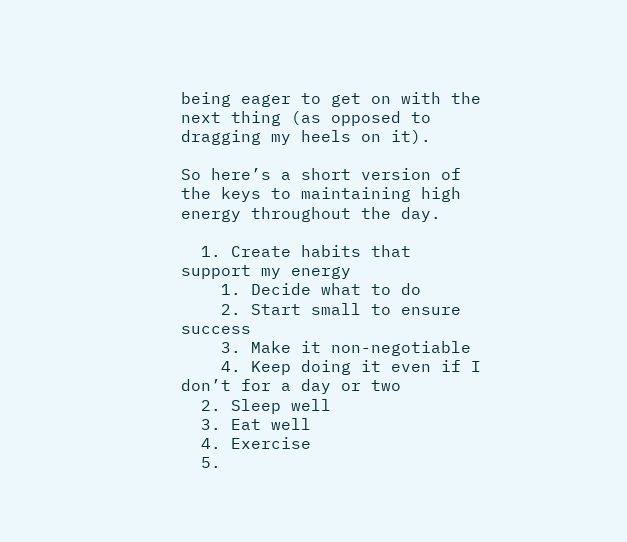being eager to get on with the next thing (as opposed to dragging my heels on it).

So here’s a short version of the keys to maintaining high energy throughout the day.

  1. Create habits that support my energy
    1. Decide what to do
    2. Start small to ensure success
    3. Make it non-negotiable
    4. Keep doing it even if I don’t for a day or two
  2. Sleep well
  3. Eat well
  4. Exercise
  5.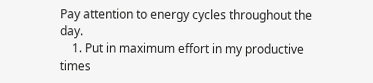Pay attention to energy cycles throughout the day.
    1. Put in maximum effort in my productive times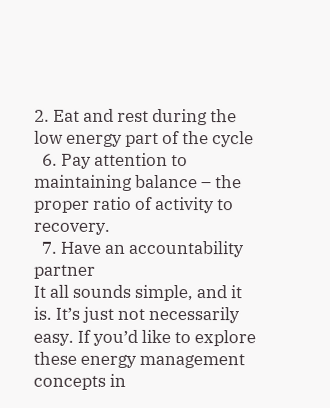2. Eat and rest during the low energy part of the cycle
  6. Pay attention to maintaining balance – the proper ratio of activity to recovery.
  7. Have an accountability partner
It all sounds simple, and it is. It’s just not necessarily easy. If you’d like to explore these energy management concepts in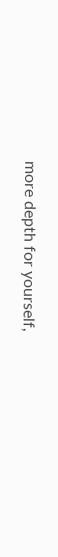more depth for yourself,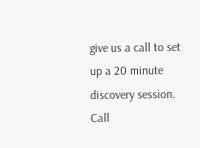give us a call to set up a 20 minute discovery session. Call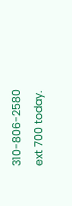310-806-2580 ext 700 today.